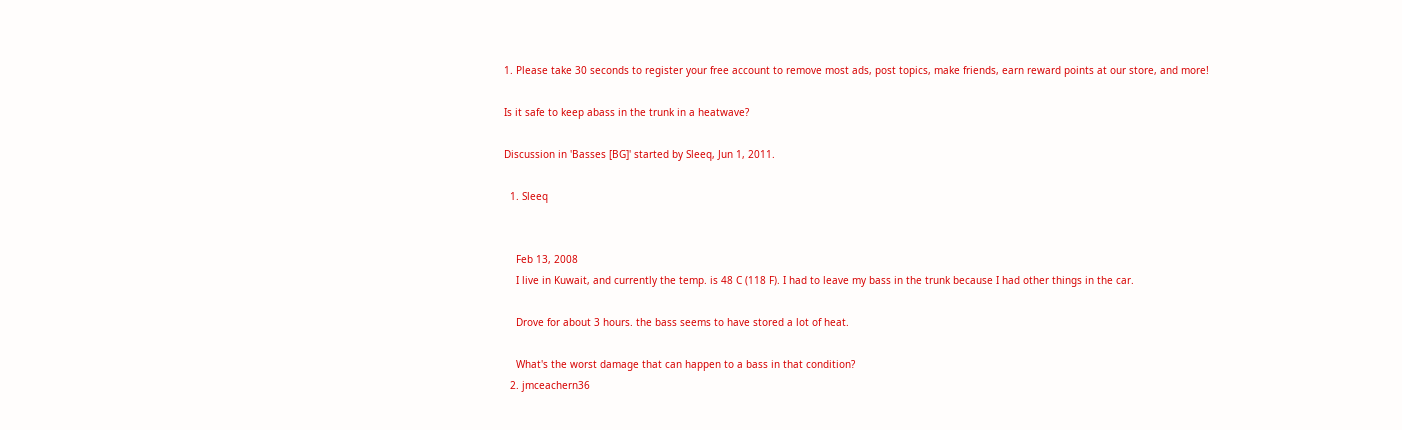1. Please take 30 seconds to register your free account to remove most ads, post topics, make friends, earn reward points at our store, and more!

Is it safe to keep abass in the trunk in a heatwave?

Discussion in 'Basses [BG]' started by Sleeq, Jun 1, 2011.

  1. Sleeq


    Feb 13, 2008
    I live in Kuwait, and currently the temp. is 48 C (118 F). I had to leave my bass in the trunk because I had other things in the car.

    Drove for about 3 hours. the bass seems to have stored a lot of heat.

    What's the worst damage that can happen to a bass in that condition?
  2. jmceachern36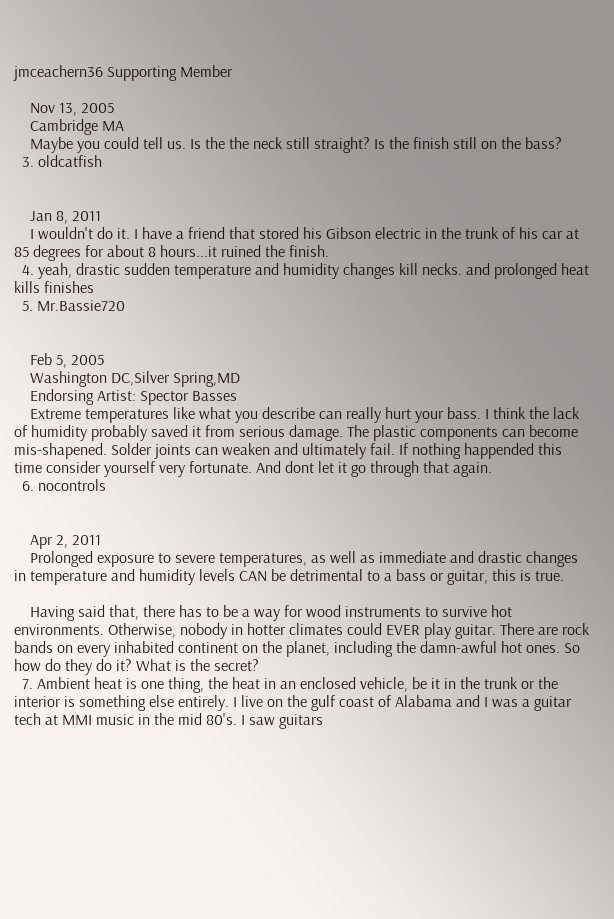jmceachern36 Supporting Member

    Nov 13, 2005
    Cambridge MA
    Maybe you could tell us. Is the the neck still straight? Is the finish still on the bass?
  3. oldcatfish


    Jan 8, 2011
    I wouldn't do it. I have a friend that stored his Gibson electric in the trunk of his car at 85 degrees for about 8 hours...it ruined the finish.
  4. yeah, drastic sudden temperature and humidity changes kill necks. and prolonged heat kills finishes
  5. Mr.Bassie720


    Feb 5, 2005
    Washington DC,Silver Spring,MD
    Endorsing Artist: Spector Basses
    Extreme temperatures like what you describe can really hurt your bass. I think the lack of humidity probably saved it from serious damage. The plastic components can become mis-shapened. Solder joints can weaken and ultimately fail. If nothing happended this time consider yourself very fortunate. And dont let it go through that again.
  6. nocontrols


    Apr 2, 2011
    Prolonged exposure to severe temperatures, as well as immediate and drastic changes in temperature and humidity levels CAN be detrimental to a bass or guitar, this is true.

    Having said that, there has to be a way for wood instruments to survive hot environments. Otherwise, nobody in hotter climates could EVER play guitar. There are rock bands on every inhabited continent on the planet, including the damn-awful hot ones. So how do they do it? What is the secret?
  7. Ambient heat is one thing, the heat in an enclosed vehicle, be it in the trunk or the interior is something else entirely. I live on the gulf coast of Alabama and I was a guitar tech at MMI music in the mid 80's. I saw guitars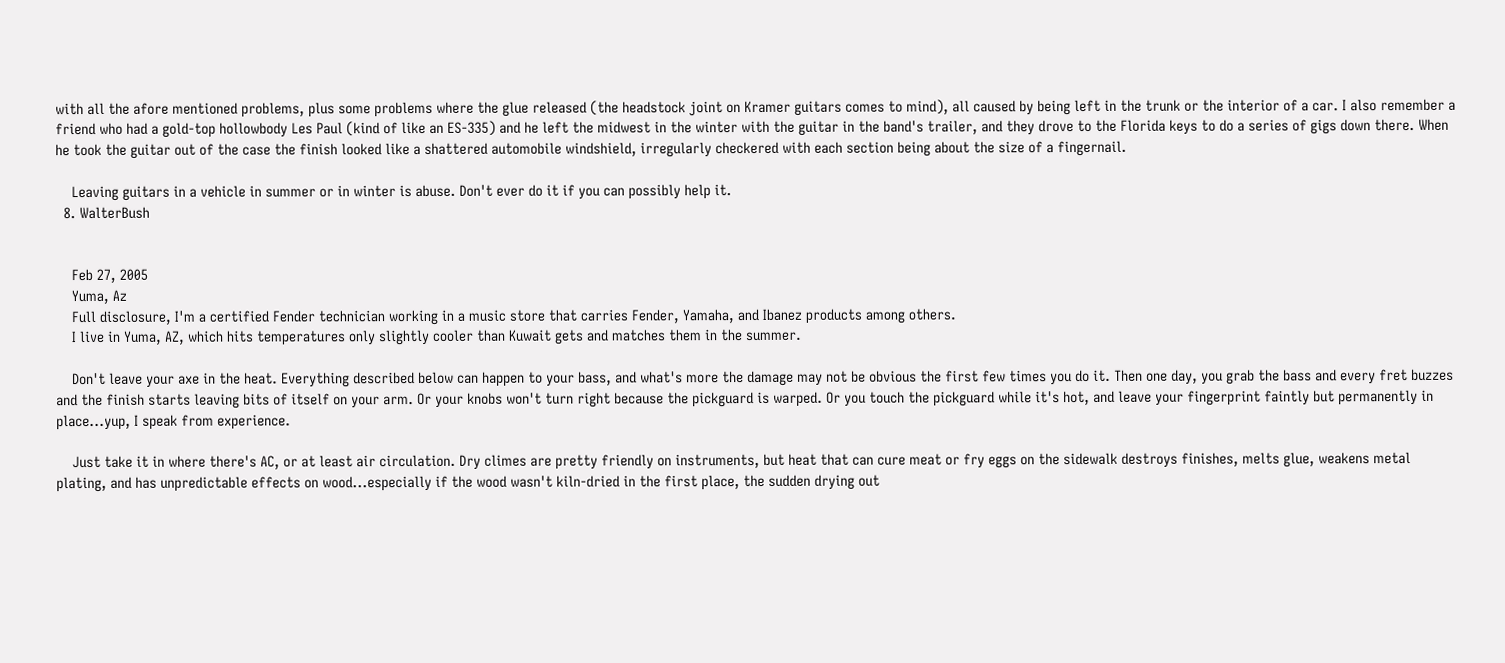with all the afore mentioned problems, plus some problems where the glue released (the headstock joint on Kramer guitars comes to mind), all caused by being left in the trunk or the interior of a car. I also remember a friend who had a gold-top hollowbody Les Paul (kind of like an ES-335) and he left the midwest in the winter with the guitar in the band's trailer, and they drove to the Florida keys to do a series of gigs down there. When he took the guitar out of the case the finish looked like a shattered automobile windshield, irregularly checkered with each section being about the size of a fingernail.

    Leaving guitars in a vehicle in summer or in winter is abuse. Don't ever do it if you can possibly help it.
  8. WalterBush


    Feb 27, 2005
    Yuma, Az
    Full disclosure, I'm a certified Fender technician working in a music store that carries Fender, Yamaha, and Ibanez products among others.
    I live in Yuma, AZ, which hits temperatures only slightly cooler than Kuwait gets and matches them in the summer.

    Don't leave your axe in the heat. Everything described below can happen to your bass, and what's more the damage may not be obvious the first few times you do it. Then one day, you grab the bass and every fret buzzes and the finish starts leaving bits of itself on your arm. Or your knobs won't turn right because the pickguard is warped. Or you touch the pickguard while it's hot, and leave your fingerprint faintly but permanently in place...yup, I speak from experience.

    Just take it in where there's AC, or at least air circulation. Dry climes are pretty friendly on instruments, but heat that can cure meat or fry eggs on the sidewalk destroys finishes, melts glue, weakens metal plating, and has unpredictable effects on wood...especially if the wood wasn't kiln-dried in the first place, the sudden drying out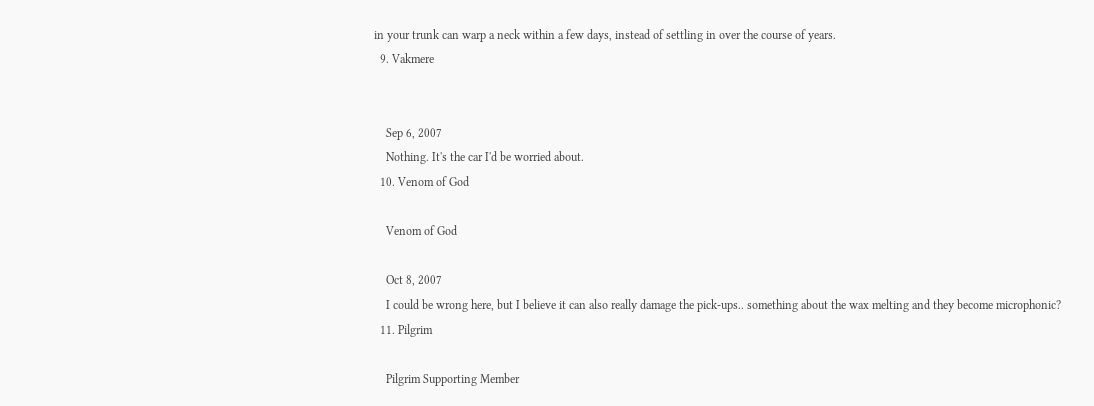in your trunk can warp a neck within a few days, instead of settling in over the course of years.
  9. Vakmere


    Sep 6, 2007
    Nothing. It's the car I'd be worried about.
  10. Venom of God

    Venom of God

    Oct 8, 2007
    I could be wrong here, but I believe it can also really damage the pick-ups.. something about the wax melting and they become microphonic?
  11. Pilgrim

    Pilgrim Supporting Member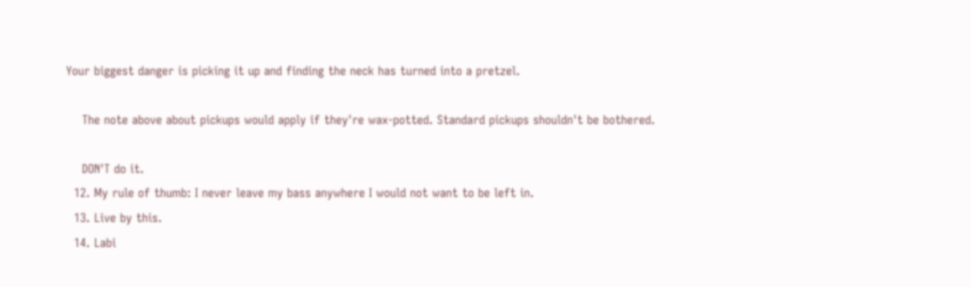Your biggest danger is picking it up and finding the neck has turned into a pretzel.

    The note above about pickups would apply if they're wax-potted. Standard pickups shouldn't be bothered.

    DON'T do it.
  12. My rule of thumb: I never leave my bass anywhere I would not want to be left in.
  13. Live by this.
  14. Labi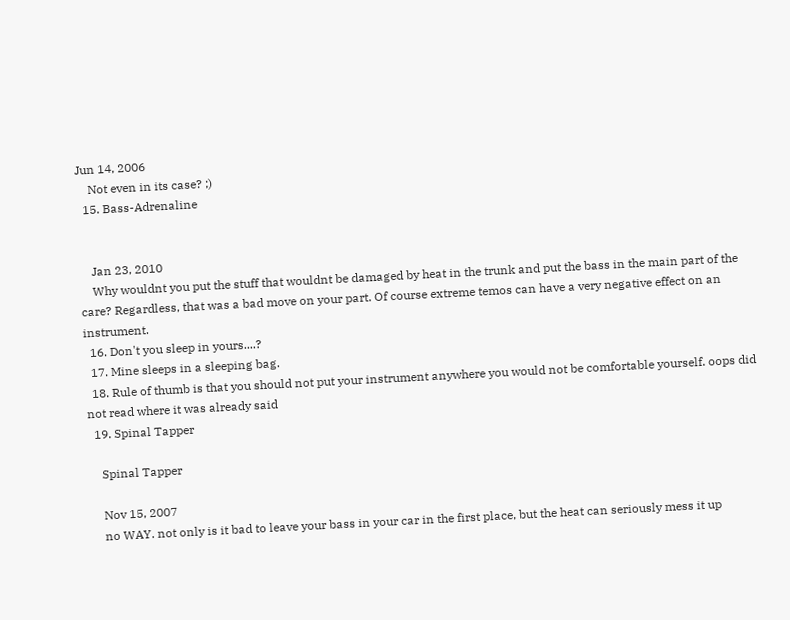Jun 14, 2006
    Not even in its case? ;)
  15. Bass-Adrenaline


    Jan 23, 2010
    Why wouldnt you put the stuff that wouldnt be damaged by heat in the trunk and put the bass in the main part of the care? Regardless, that was a bad move on your part. Of course extreme temos can have a very negative effect on an instrument.
  16. Don't you sleep in yours....?
  17. Mine sleeps in a sleeping bag.
  18. Rule of thumb is that you should not put your instrument anywhere you would not be comfortable yourself. oops did not read where it was already said
  19. Spinal Tapper

    Spinal Tapper

    Nov 15, 2007
    no WAY. not only is it bad to leave your bass in your car in the first place, but the heat can seriously mess it up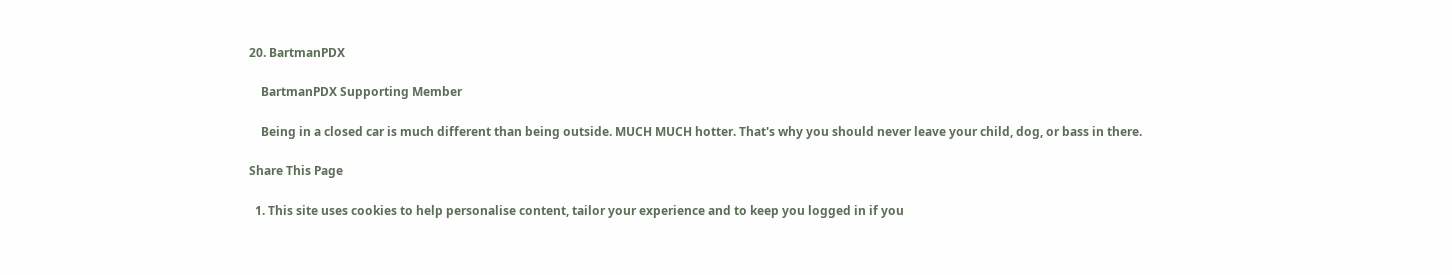20. BartmanPDX

    BartmanPDX Supporting Member

    Being in a closed car is much different than being outside. MUCH MUCH hotter. That's why you should never leave your child, dog, or bass in there.

Share This Page

  1. This site uses cookies to help personalise content, tailor your experience and to keep you logged in if you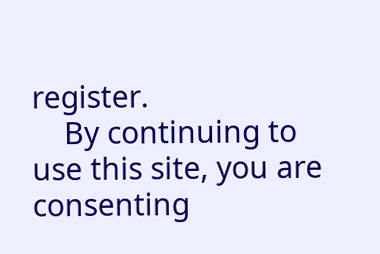register.
    By continuing to use this site, you are consenting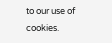to our use of cookies.